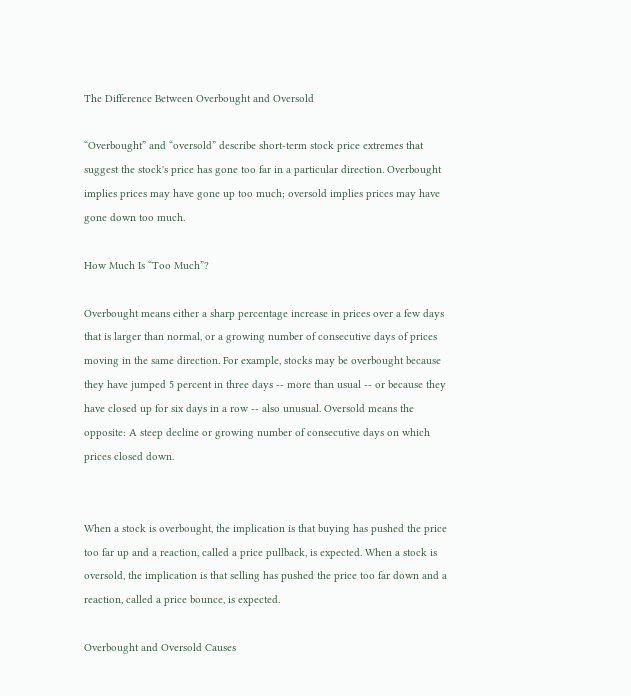The Difference Between Overbought and Oversold

“Overbought” and “oversold” describe short-term stock price extremes that suggest the stock's price has gone too far in a particular direction. Overbought implies prices may have gone up too much; oversold implies prices may have gone down too much.

How Much Is “Too Much”?

Overbought means either a sharp percentage increase in prices over a few days that is larger than normal, or a growing number of consecutive days of prices moving in the same direction. For example, stocks may be overbought because they have jumped 5 percent in three days -- more than usual -- or because they have closed up for six days in a row -- also unusual. Oversold means the opposite: A steep decline or growing number of consecutive days on which prices closed down.


When a stock is overbought, the implication is that buying has pushed the price too far up and a reaction, called a price pullback, is expected. When a stock is oversold, the implication is that selling has pushed the price too far down and a reaction, called a price bounce, is expected.

Overbought and Oversold Causes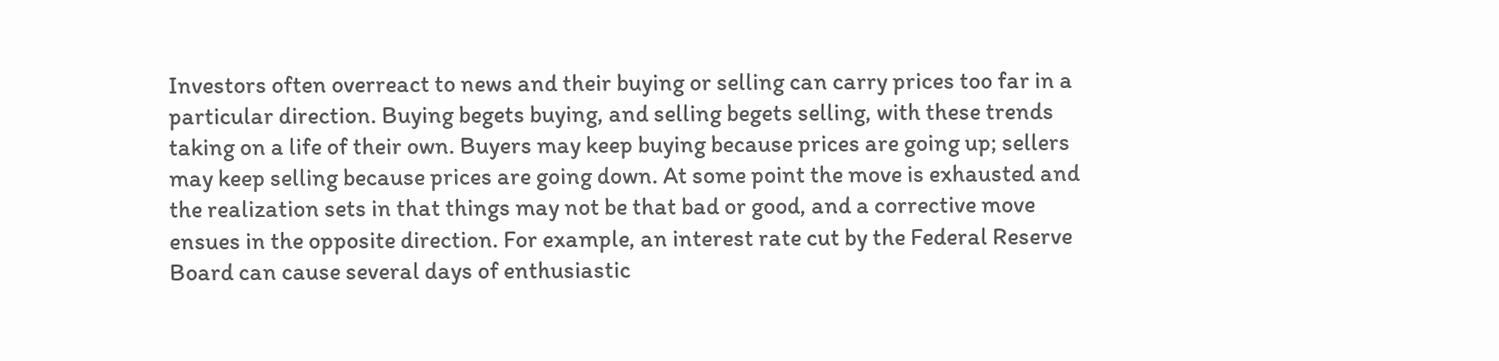Investors often overreact to news and their buying or selling can carry prices too far in a particular direction. Buying begets buying, and selling begets selling, with these trends taking on a life of their own. Buyers may keep buying because prices are going up; sellers may keep selling because prices are going down. At some point the move is exhausted and the realization sets in that things may not be that bad or good, and a corrective move ensues in the opposite direction. For example, an interest rate cut by the Federal Reserve Board can cause several days of enthusiastic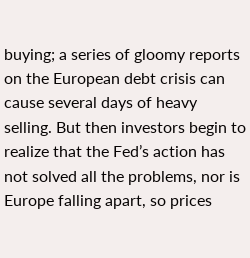buying; a series of gloomy reports on the European debt crisis can cause several days of heavy selling. But then investors begin to realize that the Fed’s action has not solved all the problems, nor is Europe falling apart, so prices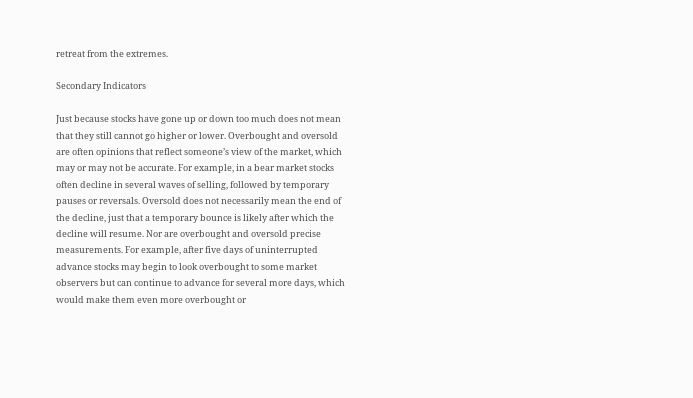retreat from the extremes.

Secondary Indicators

Just because stocks have gone up or down too much does not mean that they still cannot go higher or lower. Overbought and oversold are often opinions that reflect someone’s view of the market, which may or may not be accurate. For example, in a bear market stocks often decline in several waves of selling, followed by temporary pauses or reversals. Oversold does not necessarily mean the end of the decline, just that a temporary bounce is likely after which the decline will resume. Nor are overbought and oversold precise measurements. For example, after five days of uninterrupted advance stocks may begin to look overbought to some market observers but can continue to advance for several more days, which would make them even more overbought or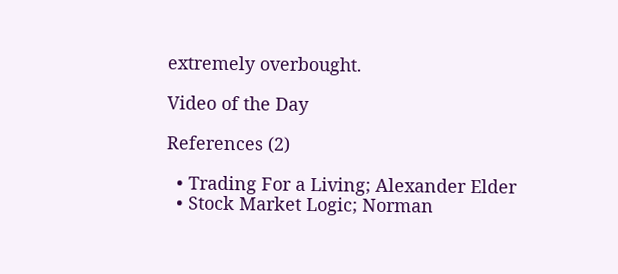extremely overbought.

Video of the Day

References (2)

  • Trading For a Living; Alexander Elder
  • Stock Market Logic; Norman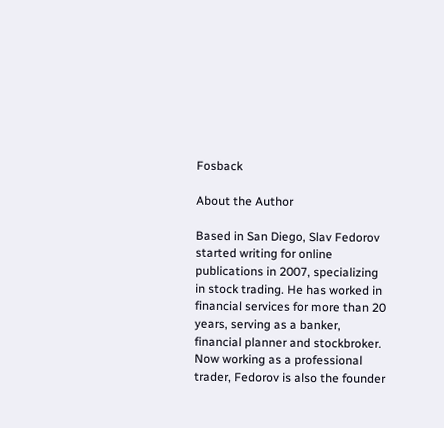Fosback

About the Author

Based in San Diego, Slav Fedorov started writing for online publications in 2007, specializing in stock trading. He has worked in financial services for more than 20 years, serving as a banker, financial planner and stockbroker. Now working as a professional trader, Fedorov is also the founder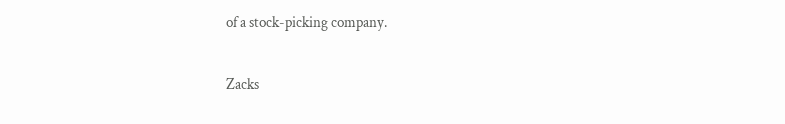of a stock-picking company.

Zacks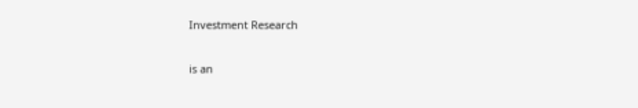Investment Research

is an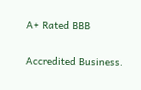A+ Rated BBB

Accredited Business.